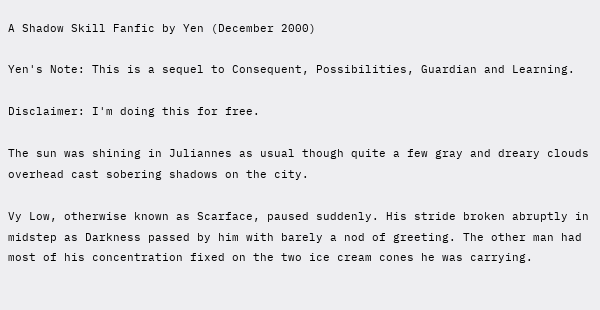A Shadow Skill Fanfic by Yen (December 2000)

Yen's Note: This is a sequel to Consequent, Possibilities, Guardian and Learning.

Disclaimer: I'm doing this for free.

The sun was shining in Juliannes as usual though quite a few gray and dreary clouds overhead cast sobering shadows on the city.

Vy Low, otherwise known as Scarface, paused suddenly. His stride broken abruptly in midstep as Darkness passed by him with barely a nod of greeting. The other man had most of his concentration fixed on the two ice cream cones he was carrying.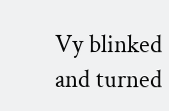Vy blinked and turned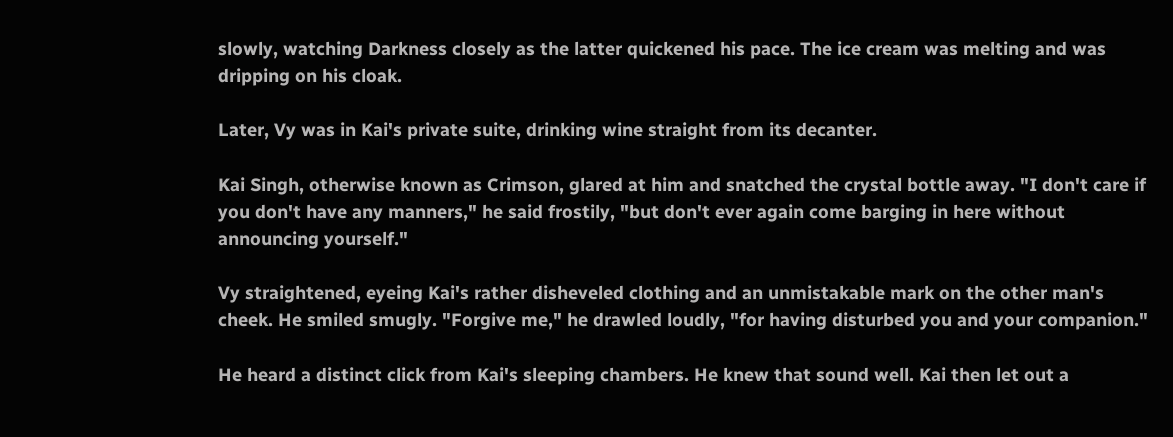slowly, watching Darkness closely as the latter quickened his pace. The ice cream was melting and was dripping on his cloak.

Later, Vy was in Kai's private suite, drinking wine straight from its decanter.

Kai Singh, otherwise known as Crimson, glared at him and snatched the crystal bottle away. "I don't care if you don't have any manners," he said frostily, "but don't ever again come barging in here without announcing yourself."

Vy straightened, eyeing Kai's rather disheveled clothing and an unmistakable mark on the other man's cheek. He smiled smugly. "Forgive me," he drawled loudly, "for having disturbed you and your companion."

He heard a distinct click from Kai's sleeping chambers. He knew that sound well. Kai then let out a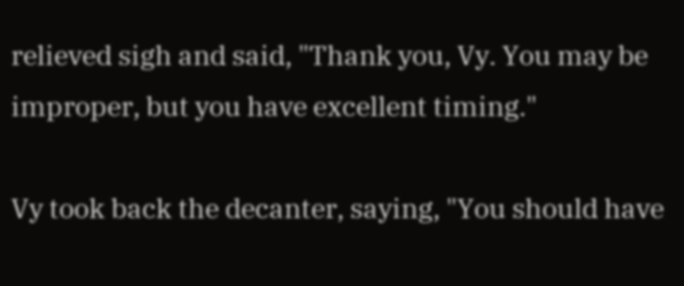relieved sigh and said, "Thank you, Vy. You may be improper, but you have excellent timing."

Vy took back the decanter, saying, "You should have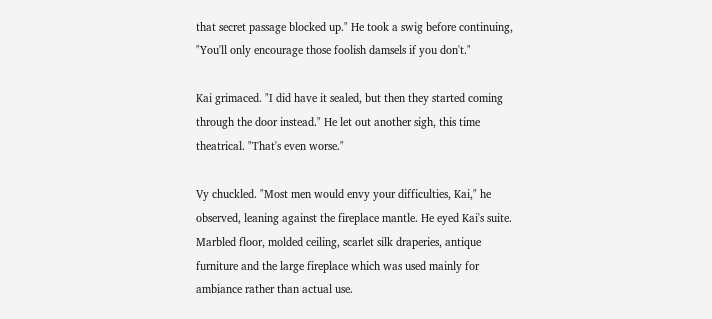that secret passage blocked up." He took a swig before continuing, "You'll only encourage those foolish damsels if you don't."

Kai grimaced. "I did have it sealed, but then they started coming through the door instead." He let out another sigh, this time theatrical. "That's even worse."

Vy chuckled. "Most men would envy your difficulties, Kai," he observed, leaning against the fireplace mantle. He eyed Kai's suite. Marbled floor, molded ceiling, scarlet silk draperies, antique furniture and the large fireplace which was used mainly for ambiance rather than actual use.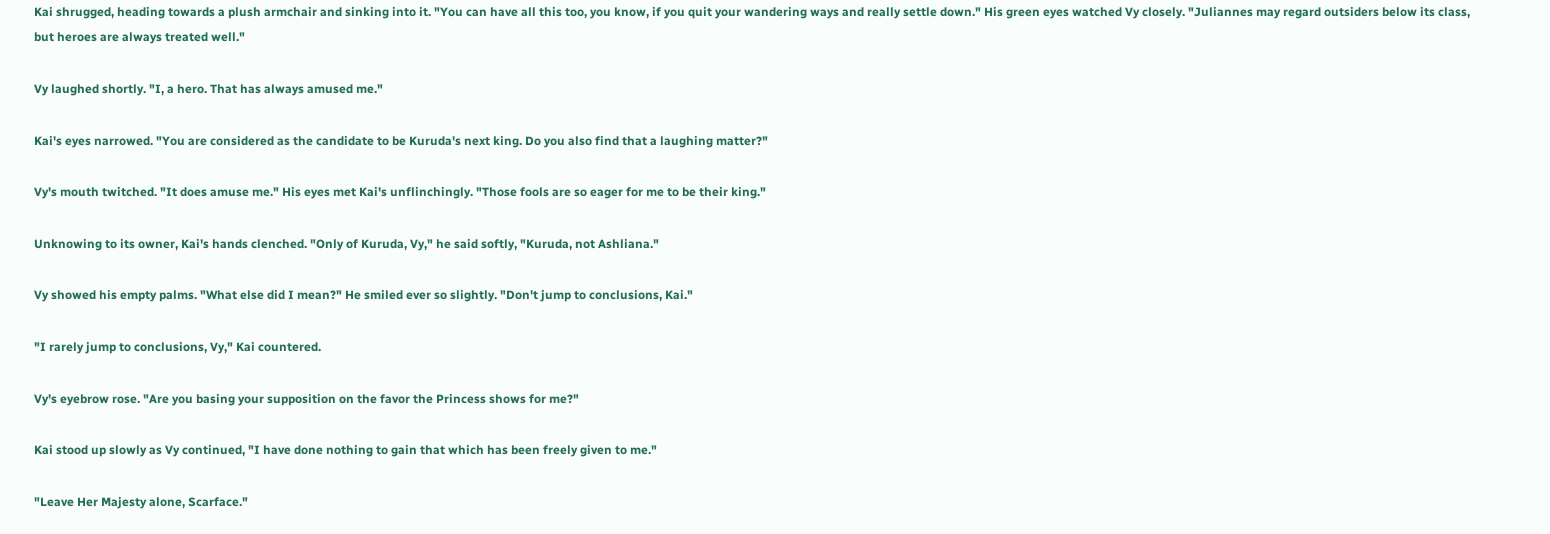Kai shrugged, heading towards a plush armchair and sinking into it. "You can have all this too, you know, if you quit your wandering ways and really settle down." His green eyes watched Vy closely. "Juliannes may regard outsiders below its class, but heroes are always treated well."

Vy laughed shortly. "I, a hero. That has always amused me."

Kai's eyes narrowed. "You are considered as the candidate to be Kuruda's next king. Do you also find that a laughing matter?"

Vy's mouth twitched. "It does amuse me." His eyes met Kai's unflinchingly. "Those fools are so eager for me to be their king."

Unknowing to its owner, Kai's hands clenched. "Only of Kuruda, Vy," he said softly, "Kuruda, not Ashliana."

Vy showed his empty palms. "What else did I mean?" He smiled ever so slightly. "Don't jump to conclusions, Kai."

"I rarely jump to conclusions, Vy," Kai countered.

Vy's eyebrow rose. "Are you basing your supposition on the favor the Princess shows for me?"

Kai stood up slowly as Vy continued, "I have done nothing to gain that which has been freely given to me."

"Leave Her Majesty alone, Scarface."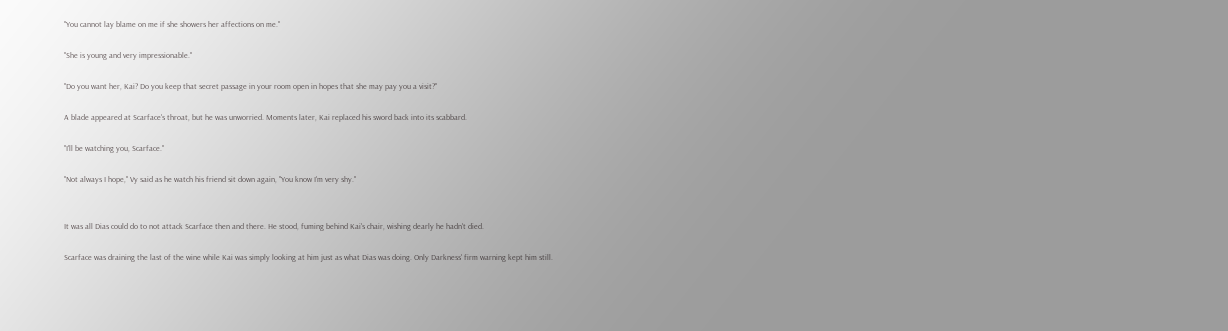"You cannot lay blame on me if she showers her affections on me."

"She is young and very impressionable."

"Do you want her, Kai? Do you keep that secret passage in your room open in hopes that she may pay you a visit?"

A blade appeared at Scarface's throat, but he was unworried. Moments later, Kai replaced his sword back into its scabbard.

"I'll be watching you, Scarface."

"Not always I hope," Vy said as he watch his friend sit down again, "You know I'm very shy."


It was all Dias could do to not attack Scarface then and there. He stood, fuming behind Kai's chair, wishing dearly he hadn't died.

Scarface was draining the last of the wine while Kai was simply looking at him just as what Dias was doing. Only Darkness' firm warning kept him still.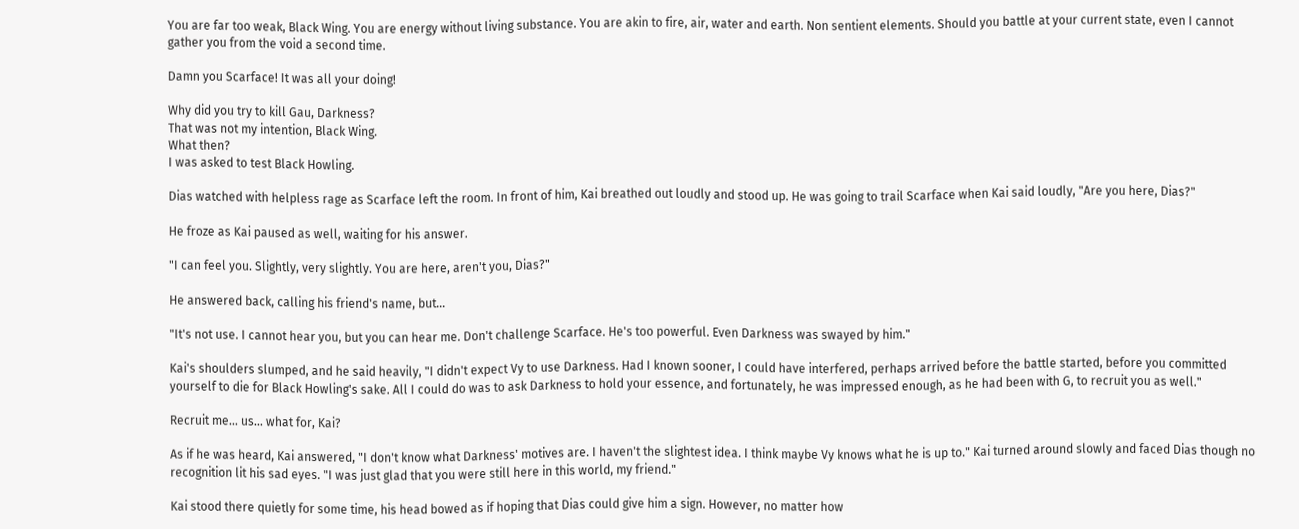You are far too weak, Black Wing. You are energy without living substance. You are akin to fire, air, water and earth. Non sentient elements. Should you battle at your current state, even I cannot gather you from the void a second time.

Damn you Scarface! It was all your doing!

Why did you try to kill Gau, Darkness?
That was not my intention, Black Wing.
What then?
I was asked to test Black Howling.

Dias watched with helpless rage as Scarface left the room. In front of him, Kai breathed out loudly and stood up. He was going to trail Scarface when Kai said loudly, "Are you here, Dias?"

He froze as Kai paused as well, waiting for his answer.

"I can feel you. Slightly, very slightly. You are here, aren't you, Dias?"

He answered back, calling his friend's name, but...

"It's not use. I cannot hear you, but you can hear me. Don't challenge Scarface. He's too powerful. Even Darkness was swayed by him."

Kai's shoulders slumped, and he said heavily, "I didn't expect Vy to use Darkness. Had I known sooner, I could have interfered, perhaps arrived before the battle started, before you committed yourself to die for Black Howling's sake. All I could do was to ask Darkness to hold your essence, and fortunately, he was impressed enough, as he had been with G, to recruit you as well."

Recruit me... us... what for, Kai?

As if he was heard, Kai answered, "I don't know what Darkness' motives are. I haven't the slightest idea. I think maybe Vy knows what he is up to." Kai turned around slowly and faced Dias though no recognition lit his sad eyes. "I was just glad that you were still here in this world, my friend."

Kai stood there quietly for some time, his head bowed as if hoping that Dias could give him a sign. However, no matter how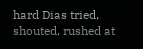hard Dias tried, shouted, rushed at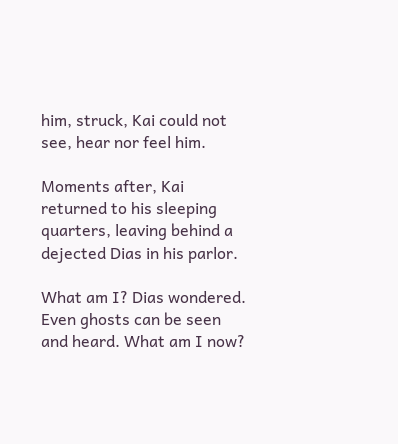him, struck, Kai could not see, hear nor feel him.

Moments after, Kai returned to his sleeping quarters, leaving behind a dejected Dias in his parlor.

What am I? Dias wondered. Even ghosts can be seen and heard. What am I now?